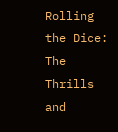Rolling the Dice: The Thrills and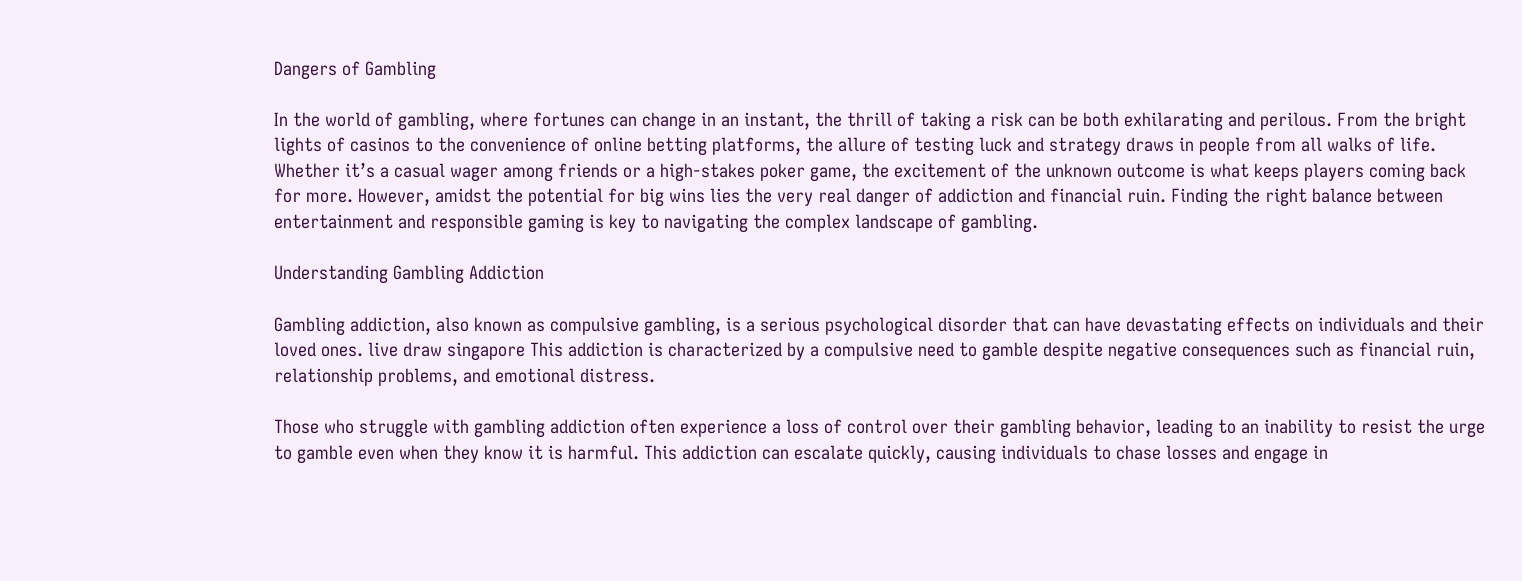Dangers of Gambling

In the world of gambling, where fortunes can change in an instant, the thrill of taking a risk can be both exhilarating and perilous. From the bright lights of casinos to the convenience of online betting platforms, the allure of testing luck and strategy draws in people from all walks of life. Whether it’s a casual wager among friends or a high-stakes poker game, the excitement of the unknown outcome is what keeps players coming back for more. However, amidst the potential for big wins lies the very real danger of addiction and financial ruin. Finding the right balance between entertainment and responsible gaming is key to navigating the complex landscape of gambling.

Understanding Gambling Addiction

Gambling addiction, also known as compulsive gambling, is a serious psychological disorder that can have devastating effects on individuals and their loved ones. live draw singapore This addiction is characterized by a compulsive need to gamble despite negative consequences such as financial ruin, relationship problems, and emotional distress.

Those who struggle with gambling addiction often experience a loss of control over their gambling behavior, leading to an inability to resist the urge to gamble even when they know it is harmful. This addiction can escalate quickly, causing individuals to chase losses and engage in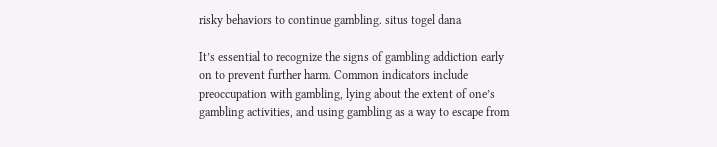risky behaviors to continue gambling. situs togel dana

It’s essential to recognize the signs of gambling addiction early on to prevent further harm. Common indicators include preoccupation with gambling, lying about the extent of one’s gambling activities, and using gambling as a way to escape from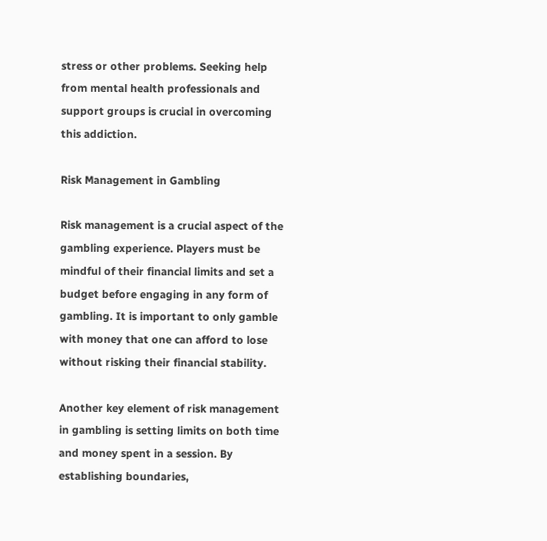stress or other problems. Seeking help from mental health professionals and support groups is crucial in overcoming this addiction.

Risk Management in Gambling

Risk management is a crucial aspect of the gambling experience. Players must be mindful of their financial limits and set a budget before engaging in any form of gambling. It is important to only gamble with money that one can afford to lose without risking their financial stability.

Another key element of risk management in gambling is setting limits on both time and money spent in a session. By establishing boundaries,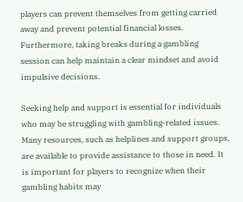players can prevent themselves from getting carried away and prevent potential financial losses. Furthermore, taking breaks during a gambling session can help maintain a clear mindset and avoid impulsive decisions.

Seeking help and support is essential for individuals who may be struggling with gambling-related issues. Many resources, such as helplines and support groups, are available to provide assistance to those in need. It is important for players to recognize when their gambling habits may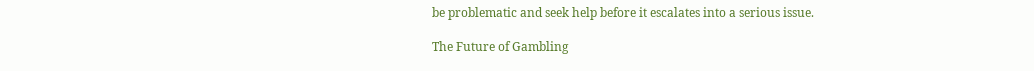be problematic and seek help before it escalates into a serious issue.

The Future of Gambling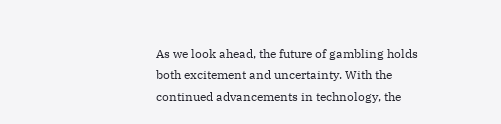As we look ahead, the future of gambling holds both excitement and uncertainty. With the continued advancements in technology, the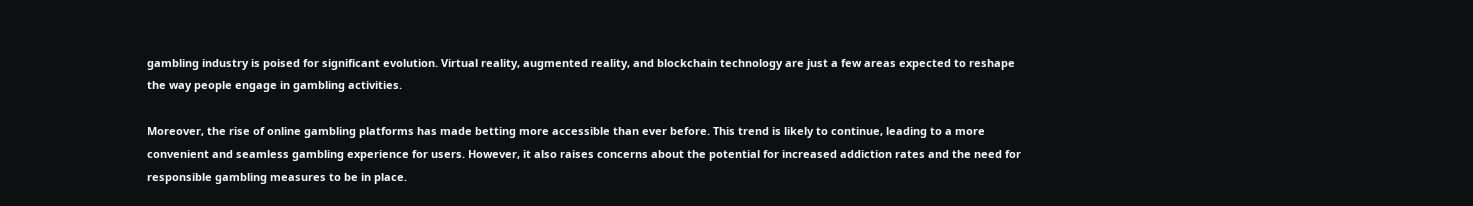gambling industry is poised for significant evolution. Virtual reality, augmented reality, and blockchain technology are just a few areas expected to reshape the way people engage in gambling activities.

Moreover, the rise of online gambling platforms has made betting more accessible than ever before. This trend is likely to continue, leading to a more convenient and seamless gambling experience for users. However, it also raises concerns about the potential for increased addiction rates and the need for responsible gambling measures to be in place.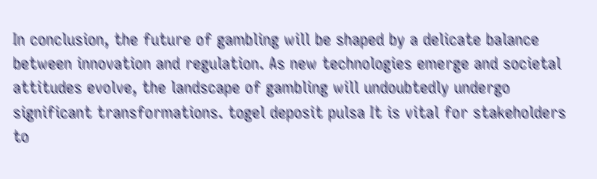In conclusion, the future of gambling will be shaped by a delicate balance between innovation and regulation. As new technologies emerge and societal attitudes evolve, the landscape of gambling will undoubtedly undergo significant transformations. togel deposit pulsa It is vital for stakeholders to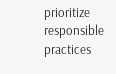prioritize responsible practices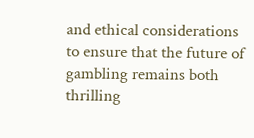and ethical considerations to ensure that the future of gambling remains both thrilling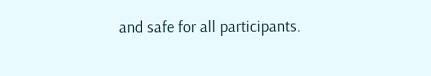and safe for all participants.